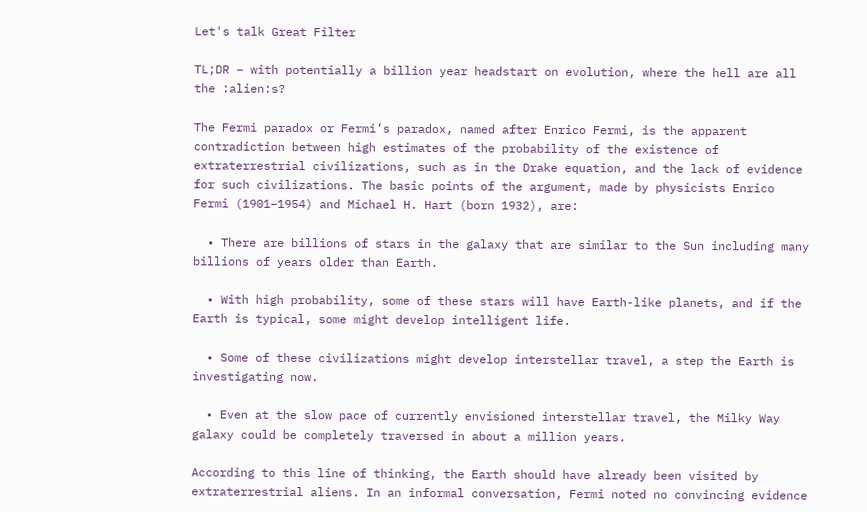Let's talk Great Filter

TL;DR – with potentially a billion year headstart on evolution, where the hell are all the :alien:s?

The Fermi paradox or Fermi’s paradox, named after Enrico Fermi, is the apparent contradiction between high estimates of the probability of the existence of extraterrestrial civilizations, such as in the Drake equation, and the lack of evidence for such civilizations. The basic points of the argument, made by physicists Enrico Fermi (1901–1954) and Michael H. Hart (born 1932), are:

  • There are billions of stars in the galaxy that are similar to the Sun including many billions of years older than Earth.

  • With high probability, some of these stars will have Earth-like planets, and if the Earth is typical, some might develop intelligent life.

  • Some of these civilizations might develop interstellar travel, a step the Earth is investigating now.

  • Even at the slow pace of currently envisioned interstellar travel, the Milky Way galaxy could be completely traversed in about a million years.

According to this line of thinking, the Earth should have already been visited by extraterrestrial aliens. In an informal conversation, Fermi noted no convincing evidence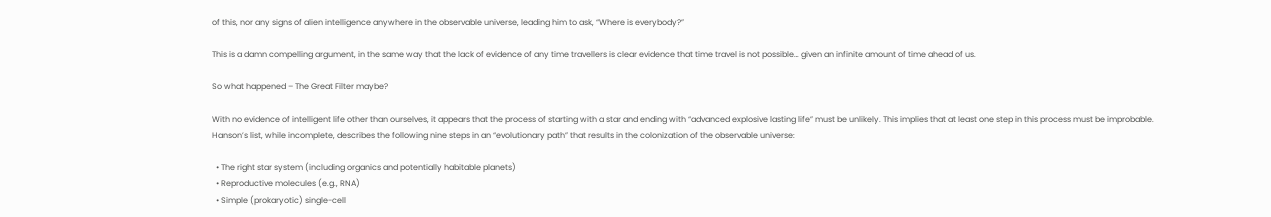of this, nor any signs of alien intelligence anywhere in the observable universe, leading him to ask, “Where is everybody?”

This is a damn compelling argument, in the same way that the lack of evidence of any time travellers is clear evidence that time travel is not possible… given an infinite amount of time ahead of us.

So what happened – The Great Filter maybe?

With no evidence of intelligent life other than ourselves, it appears that the process of starting with a star and ending with “advanced explosive lasting life” must be unlikely. This implies that at least one step in this process must be improbable. Hanson’s list, while incomplete, describes the following nine steps in an “evolutionary path” that results in the colonization of the observable universe:

  • The right star system (including organics and potentially habitable planets)
  • Reproductive molecules (e.g., RNA)
  • Simple (prokaryotic) single-cell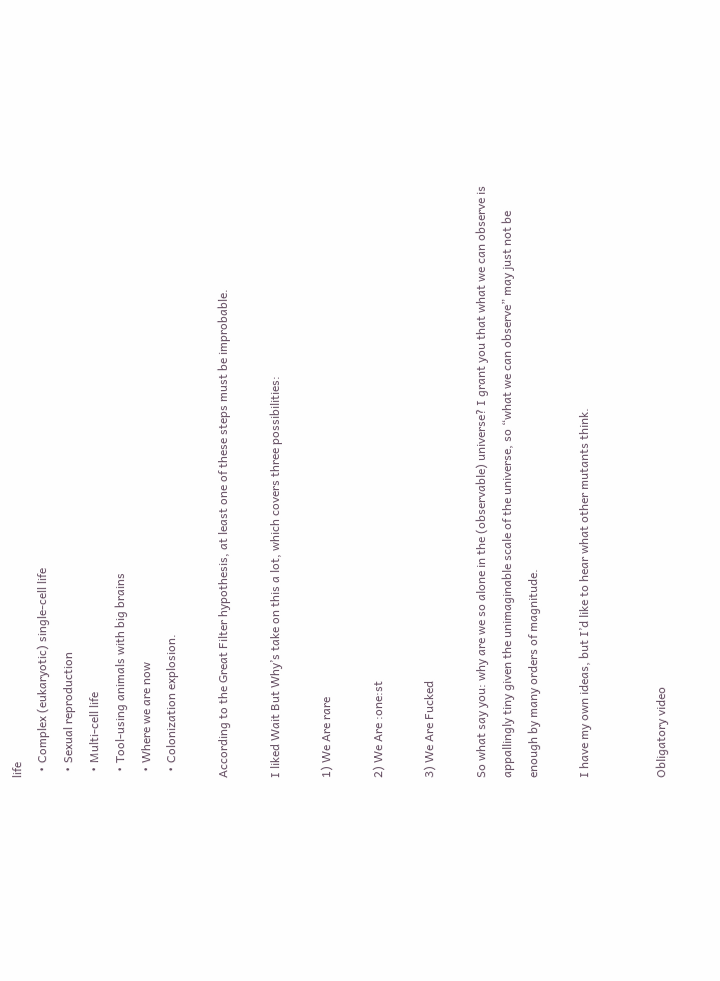life
  • Complex (eukaryotic) single-cell life
  • Sexual reproduction
  • Multi-cell life
  • Tool-using animals with big brains
  • Where we are now
  • Colonization explosion.

According to the Great Filter hypothesis, at least one of these steps must be improbable.

I liked Wait But Why’s take on this a lot, which covers three possibilities:

1) We Are rare

2) We Are :one:st

3) We Are Fucked

So what say you: why are we so alone in the (observable) universe? I grant you that what we can observe is appallingly tiny given the unimaginable scale of the universe, so “what we can observe” may just not be enough by many orders of magnitude.

I have my own ideas, but I’d like to hear what other mutants think.


Obligatory video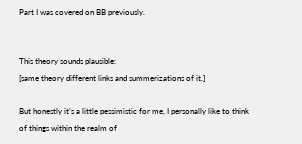Part I was covered on BB previously.


This theory sounds plausible:
[same theory different links and summerizations of it.]

But honestly it’s a little pessimistic for me, I personally like to think of things within the realm of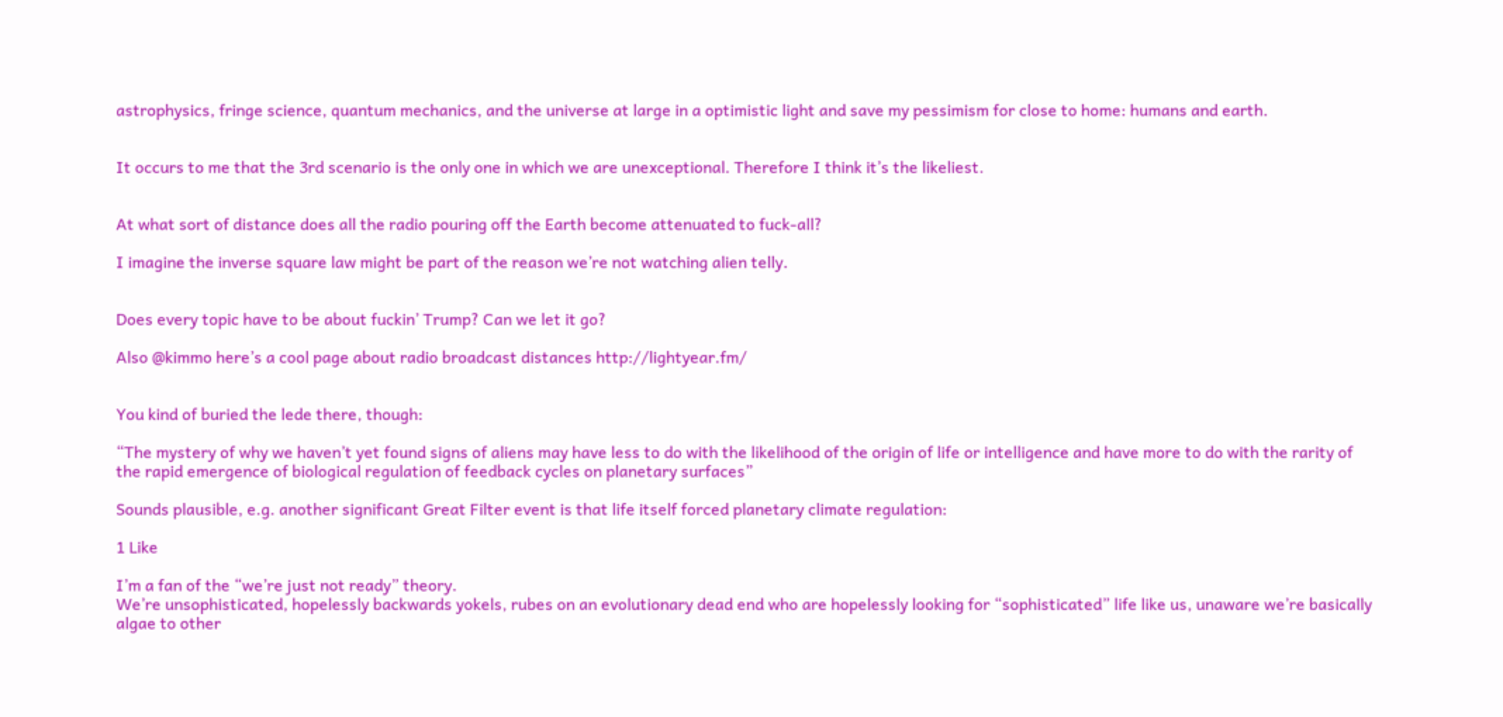astrophysics, fringe science, quantum mechanics, and the universe at large in a optimistic light and save my pessimism for close to home: humans and earth.


It occurs to me that the 3rd scenario is the only one in which we are unexceptional. Therefore I think it’s the likeliest.


At what sort of distance does all the radio pouring off the Earth become attenuated to fuck-all?

I imagine the inverse square law might be part of the reason we’re not watching alien telly.


Does every topic have to be about fuckin’ Trump? Can we let it go?

Also @kimmo here’s a cool page about radio broadcast distances http://lightyear.fm/


You kind of buried the lede there, though:

“The mystery of why we haven’t yet found signs of aliens may have less to do with the likelihood of the origin of life or intelligence and have more to do with the rarity of the rapid emergence of biological regulation of feedback cycles on planetary surfaces”

Sounds plausible, e.g. another significant Great Filter event is that life itself forced planetary climate regulation:

1 Like

I’m a fan of the “we’re just not ready” theory.
We’re unsophisticated, hopelessly backwards yokels, rubes on an evolutionary dead end who are hopelessly looking for “sophisticated” life like us, unaware we’re basically algae to other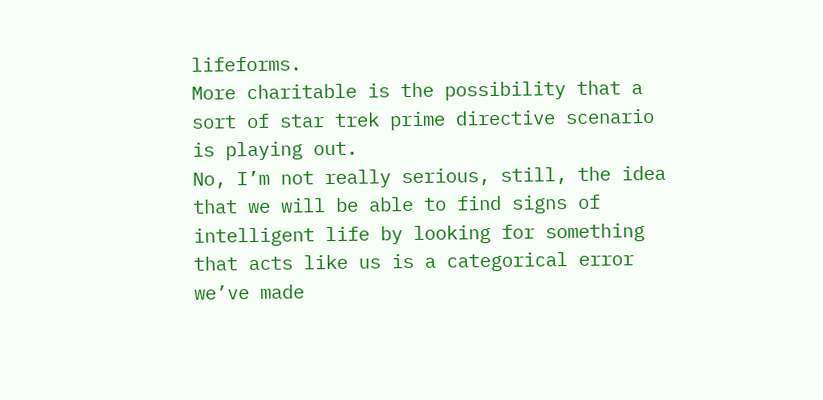lifeforms.
More charitable is the possibility that a sort of star trek prime directive scenario is playing out.
No, I’m not really serious, still, the idea that we will be able to find signs of intelligent life by looking for something that acts like us is a categorical error we’ve made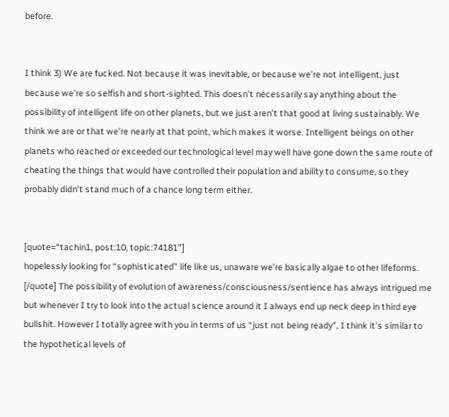before.


I think 3) We are fucked. Not because it was inevitable, or because we’re not intelligent, just because we’re so selfish and short-sighted. This doesn’t necessarily say anything about the possibility of intelligent life on other planets, but we just aren’t that good at living sustainably. We think we are or that we’re nearly at that point, which makes it worse. Intelligent beings on other planets who reached or exceeded our technological level may well have gone down the same route of cheating the things that would have controlled their population and ability to consume, so they probably didn’t stand much of a chance long term either.


[quote=“tachin1, post:10, topic:74181”]
hopelessly looking for “sophisticated” life like us, unaware we’re basically algae to other lifeforms.
[/quote] The possibility of evolution of awareness/consciousness/sentience has always intrigued me but whenever I try to look into the actual science around it I always end up neck deep in third eye bullshit. However I totally agree with you in terms of us “just not being ready”, I think it’s similar to the hypothetical levels of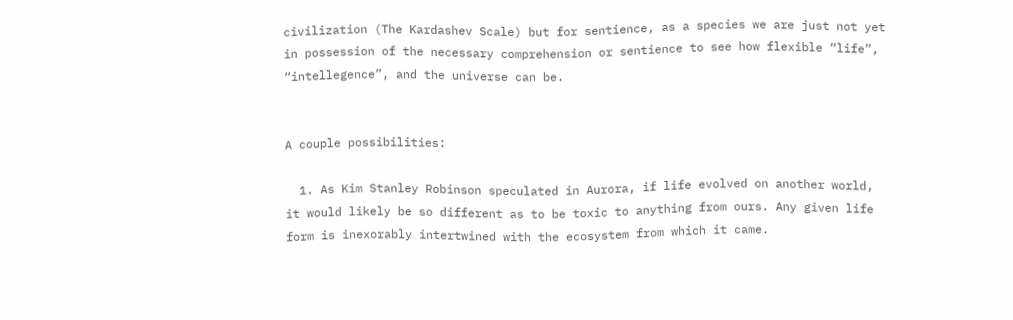civilization (The Kardashev Scale) but for sentience, as a species we are just not yet in possession of the necessary comprehension or sentience to see how flexible “life”, “intellegence”, and the universe can be.


A couple possibilities:

  1. As Kim Stanley Robinson speculated in Aurora, if life evolved on another world, it would likely be so different as to be toxic to anything from ours. Any given life form is inexorably intertwined with the ecosystem from which it came.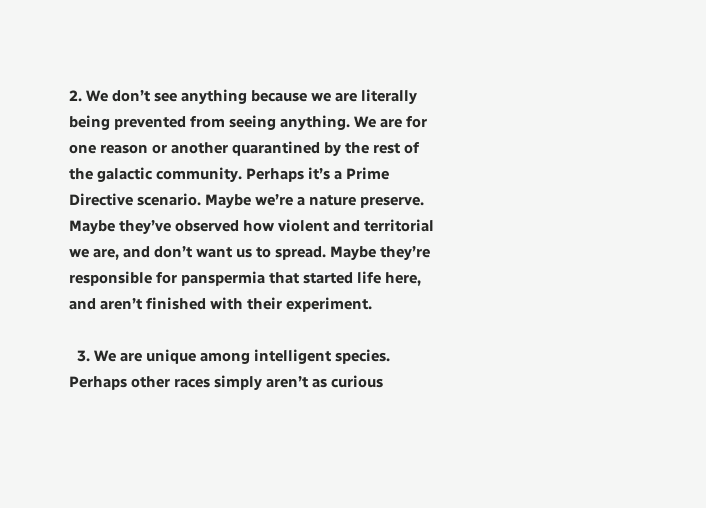2. We don’t see anything because we are literally being prevented from seeing anything. We are for one reason or another quarantined by the rest of the galactic community. Perhaps it’s a Prime Directive scenario. Maybe we’re a nature preserve. Maybe they’ve observed how violent and territorial we are, and don’t want us to spread. Maybe they’re responsible for panspermia that started life here, and aren’t finished with their experiment.

  3. We are unique among intelligent species. Perhaps other races simply aren’t as curious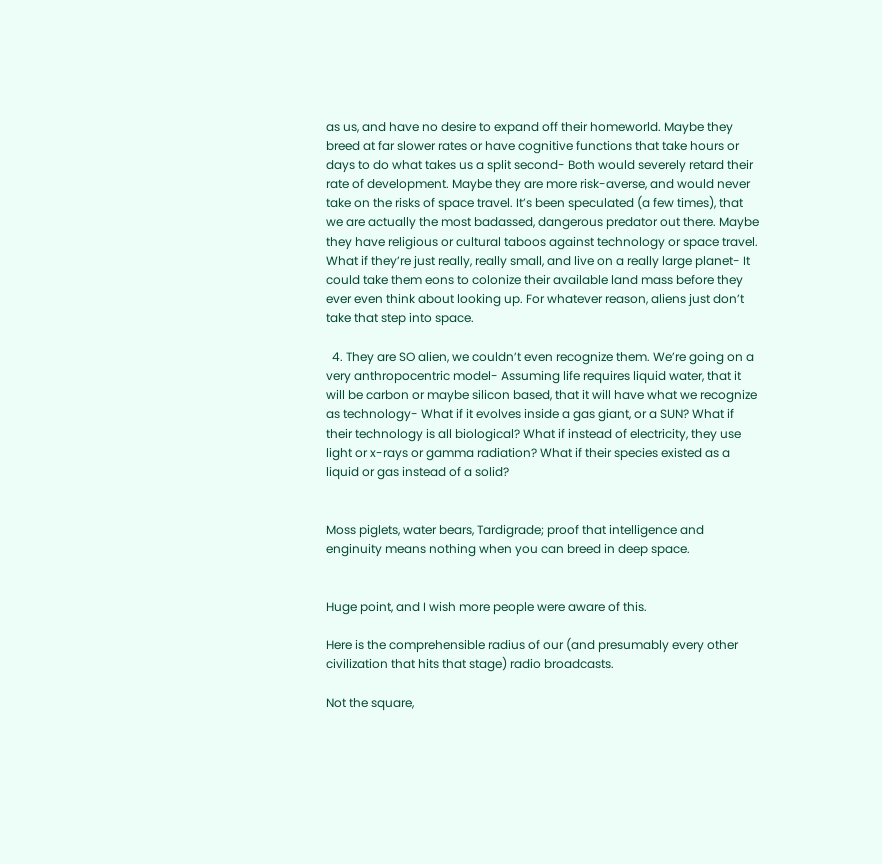as us, and have no desire to expand off their homeworld. Maybe they breed at far slower rates or have cognitive functions that take hours or days to do what takes us a split second- Both would severely retard their rate of development. Maybe they are more risk-averse, and would never take on the risks of space travel. It’s been speculated (a few times), that we are actually the most badassed, dangerous predator out there. Maybe they have religious or cultural taboos against technology or space travel. What if they’re just really, really small, and live on a really large planet- It could take them eons to colonize their available land mass before they ever even think about looking up. For whatever reason, aliens just don’t take that step into space.

  4. They are SO alien, we couldn’t even recognize them. We’re going on a very anthropocentric model- Assuming life requires liquid water, that it will be carbon or maybe silicon based, that it will have what we recognize as technology- What if it evolves inside a gas giant, or a SUN? What if their technology is all biological? What if instead of electricity, they use light or x-rays or gamma radiation? What if their species existed as a liquid or gas instead of a solid?


Moss piglets, water bears, Tardigrade; proof that intelligence and enginuity means nothing when you can breed in deep space.


Huge point, and I wish more people were aware of this.

Here is the comprehensible radius of our (and presumably every other civilization that hits that stage) radio broadcasts.

Not the square,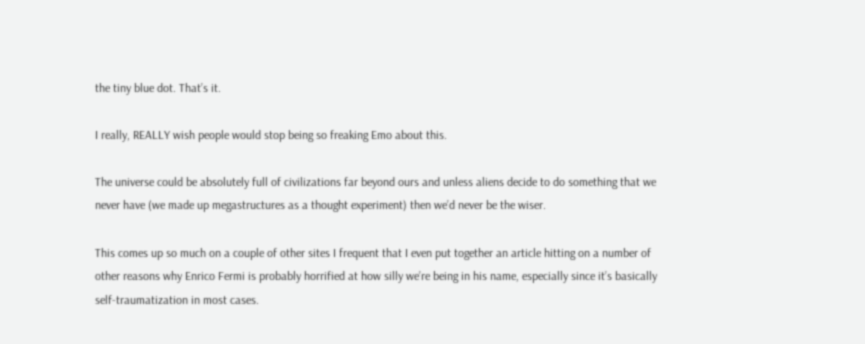the tiny blue dot. That’s it.

I really, REALLY wish people would stop being so freaking Emo about this.

The universe could be absolutely full of civilizations far beyond ours and unless aliens decide to do something that we never have (we made up megastructures as a thought experiment) then we’d never be the wiser.

This comes up so much on a couple of other sites I frequent that I even put together an article hitting on a number of other reasons why Enrico Fermi is probably horrified at how silly we’re being in his name, especially since it’s basically self-traumatization in most cases.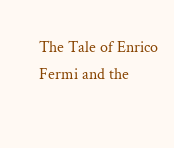The Tale of Enrico Fermi and the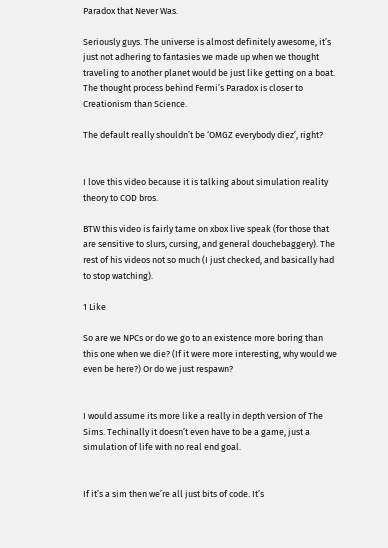Paradox that Never Was.

Seriously guys. The universe is almost definitely awesome, it’s just not adhering to fantasies we made up when we thought traveling to another planet would be just like getting on a boat. The thought process behind Fermi’s Paradox is closer to Creationism than Science.

The default really shouldn’t be ‘OMGZ everybody diez’, right?


I love this video because it is talking about simulation reality theory to COD bros.

BTW this video is fairly tame on xbox live speak (for those that are sensitive to slurs, cursing, and general douchebaggery). The rest of his videos not so much (I just checked, and basically had to stop watching).

1 Like

So are we NPCs or do we go to an existence more boring than this one when we die? (If it were more interesting, why would we even be here?) Or do we just respawn?


I would assume its more like a really in depth version of The Sims. Techinally it doesn’t even have to be a game, just a simulation of life with no real end goal.


If it’s a sim then we’re all just bits of code. It’s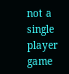not a single player game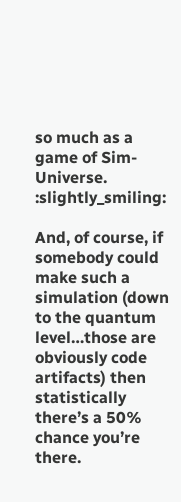so much as a game of Sim-Universe. :slightly_smiling:

And, of course, if somebody could make such a simulation (down to the quantum level…those are obviously code artifacts) then statistically there’s a 50% chance you’re there.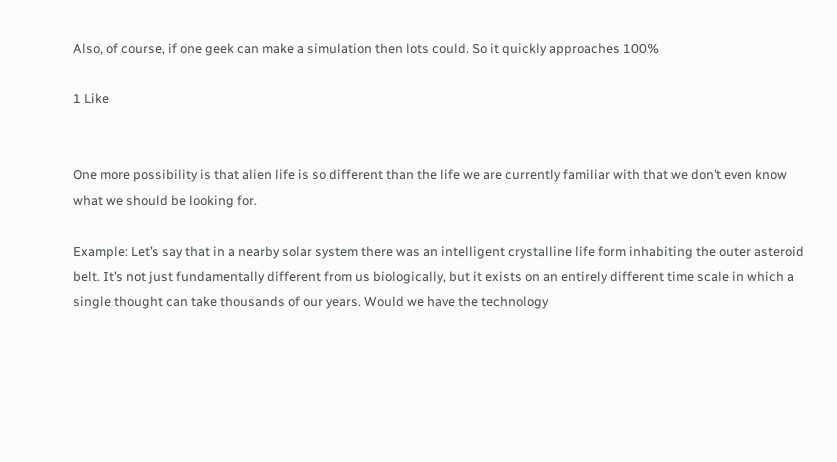Also, of course, if one geek can make a simulation then lots could. So it quickly approaches 100%

1 Like


One more possibility is that alien life is so different than the life we are currently familiar with that we don’t even know what we should be looking for.

Example: Let’s say that in a nearby solar system there was an intelligent crystalline life form inhabiting the outer asteroid belt. It’s not just fundamentally different from us biologically, but it exists on an entirely different time scale in which a single thought can take thousands of our years. Would we have the technology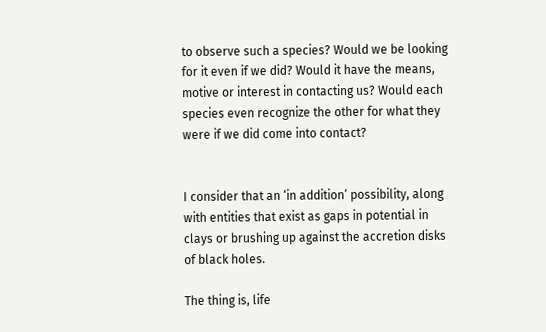to observe such a species? Would we be looking for it even if we did? Would it have the means, motive or interest in contacting us? Would each species even recognize the other for what they were if we did come into contact?


I consider that an ‘in addition’ possibility, along with entities that exist as gaps in potential in clays or brushing up against the accretion disks of black holes.

The thing is, life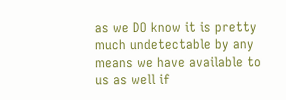as we DO know it is pretty much undetectable by any means we have available to us as well if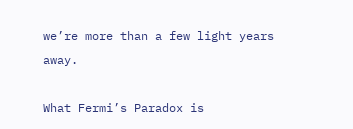we’re more than a few light years away.

What Fermi’s Paradox is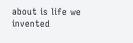about is life we invented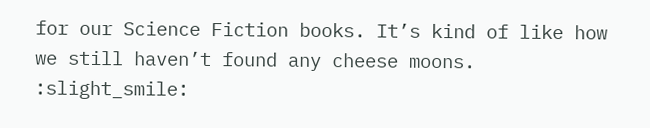for our Science Fiction books. It’s kind of like how we still haven’t found any cheese moons. :slight_smile: